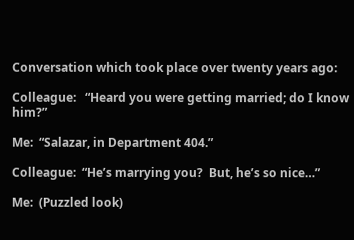Conversation which took place over twenty years ago:

Colleague:   “Heard you were getting married; do I know him?”

Me:  “Salazar, in Department 404.”

Colleague:  “He’s marrying you?  But, he’s so nice…”

Me:  (Puzzled look)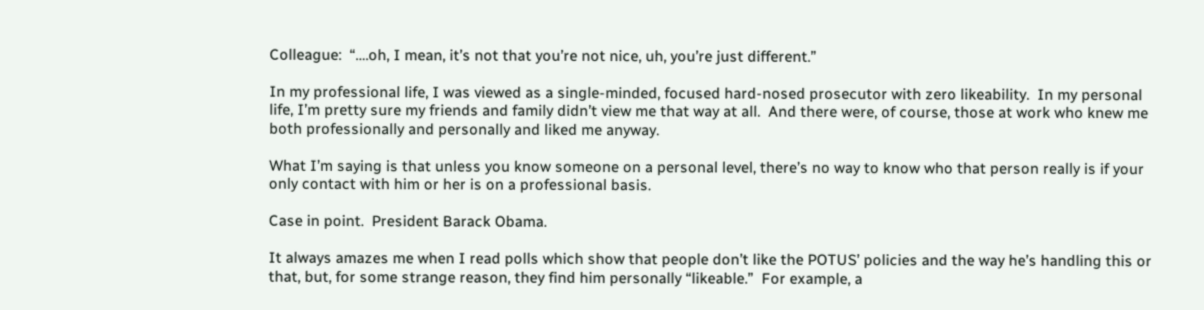Colleague:  “….oh, I mean, it’s not that you’re not nice, uh, you’re just different.”

In my professional life, I was viewed as a single-minded, focused hard-nosed prosecutor with zero likeability.  In my personal life, I’m pretty sure my friends and family didn’t view me that way at all.  And there were, of course, those at work who knew me both professionally and personally and liked me anyway.

What I’m saying is that unless you know someone on a personal level, there’s no way to know who that person really is if your only contact with him or her is on a professional basis.

Case in point.  President Barack Obama.

It always amazes me when I read polls which show that people don’t like the POTUS’ policies and the way he’s handling this or that, but, for some strange reason, they find him personally “likeable.”  For example, a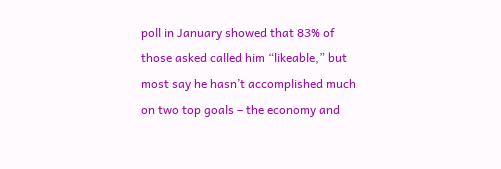poll in January showed that 83% of those asked called him “likeable,” but most say he hasn’t accomplished much on two top goals – the economy and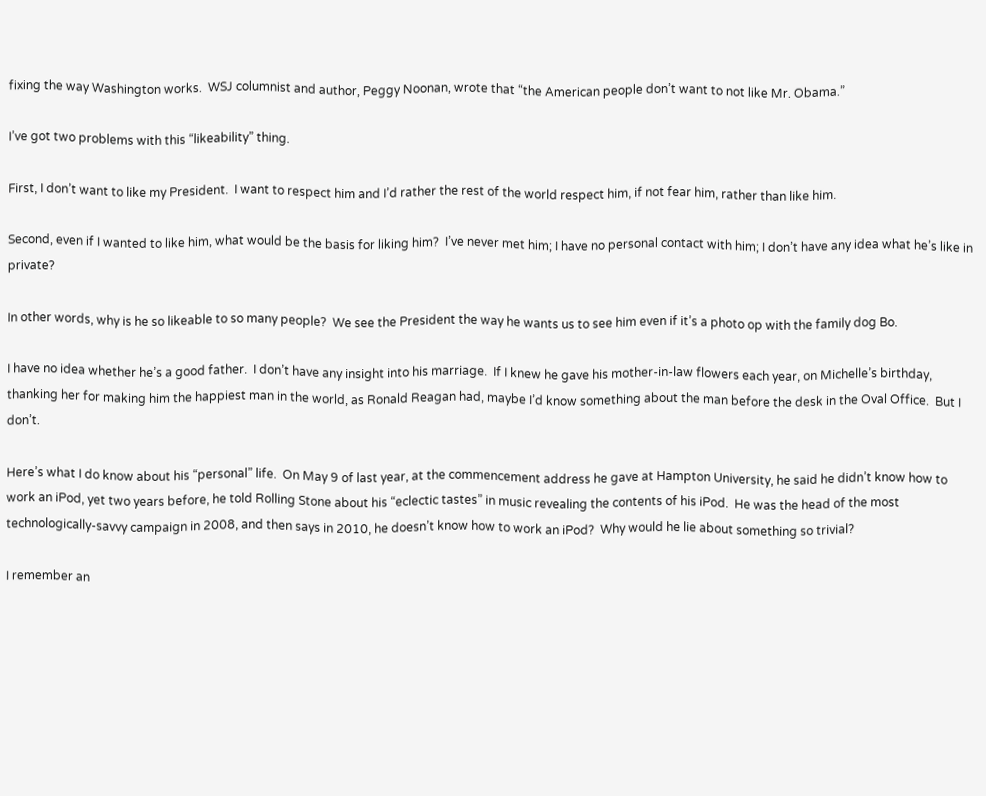fixing the way Washington works.  WSJ columnist and author, Peggy Noonan, wrote that “the American people don’t want to not like Mr. Obama.”

I’ve got two problems with this “likeability” thing.

First, I don’t want to like my President.  I want to respect him and I’d rather the rest of the world respect him, if not fear him, rather than like him.

Second, even if I wanted to like him, what would be the basis for liking him?  I’ve never met him; I have no personal contact with him; I don’t have any idea what he’s like in private?

In other words, why is he so likeable to so many people?  We see the President the way he wants us to see him even if it’s a photo op with the family dog Bo.

I have no idea whether he’s a good father.  I don’t have any insight into his marriage.  If I knew he gave his mother-in-law flowers each year, on Michelle’s birthday, thanking her for making him the happiest man in the world, as Ronald Reagan had, maybe I’d know something about the man before the desk in the Oval Office.  But I don’t.

Here’s what I do know about his “personal” life.  On May 9 of last year, at the commencement address he gave at Hampton University, he said he didn’t know how to work an iPod, yet two years before, he told Rolling Stone about his “eclectic tastes” in music revealing the contents of his iPod.  He was the head of the most technologically-savvy campaign in 2008, and then says in 2010, he doesn’t know how to work an iPod?  Why would he lie about something so trivial?

I remember an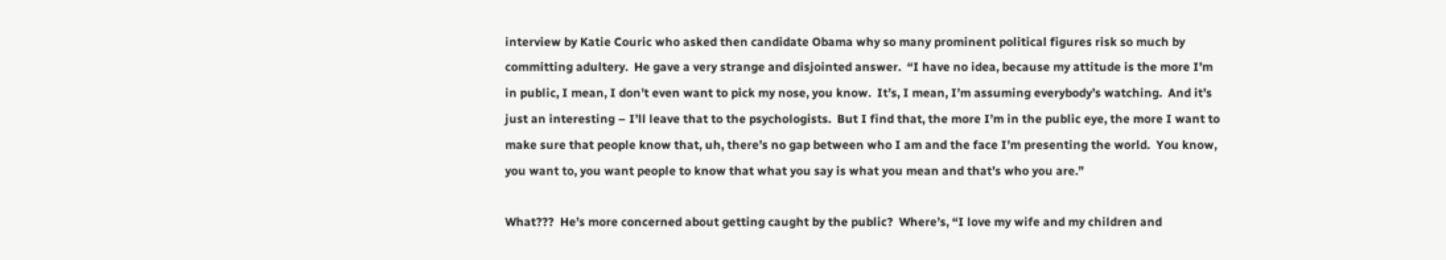interview by Katie Couric who asked then candidate Obama why so many prominent political figures risk so much by committing adultery.  He gave a very strange and disjointed answer.  “I have no idea, because my attitude is the more I’m in public, I mean, I don’t even want to pick my nose, you know.  It’s, I mean, I’m assuming everybody’s watching.  And it’s just an interesting – I’ll leave that to the psychologists.  But I find that, the more I’m in the public eye, the more I want to make sure that people know that, uh, there’s no gap between who I am and the face I’m presenting the world.  You know, you want to, you want people to know that what you say is what you mean and that’s who you are.”

What???  He’s more concerned about getting caught by the public?  Where’s, “I love my wife and my children and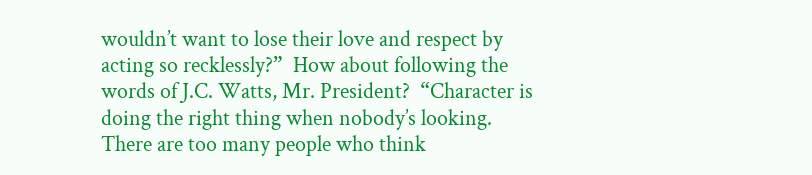wouldn’t want to lose their love and respect by acting so recklessly?”  How about following the words of J.C. Watts, Mr. President?  “Character is doing the right thing when nobody’s looking.  There are too many people who think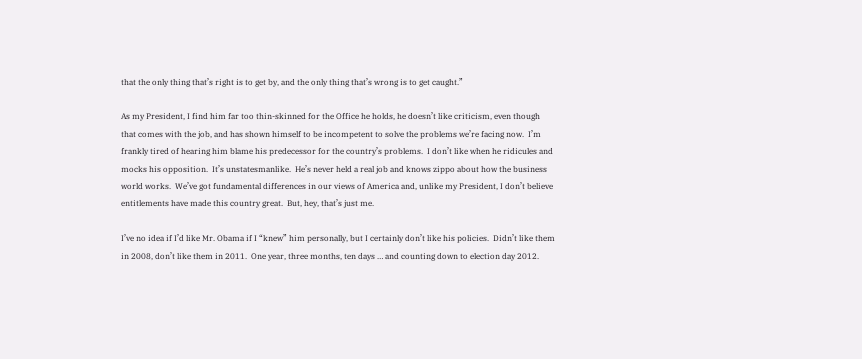that the only thing that’s right is to get by, and the only thing that’s wrong is to get caught.”

As my President, I find him far too thin-skinned for the Office he holds, he doesn’t like criticism, even though that comes with the job, and has shown himself to be incompetent to solve the problems we’re facing now.  I’m frankly tired of hearing him blame his predecessor for the country’s problems.  I don’t like when he ridicules and mocks his opposition.  It’s unstatesmanlike.  He’s never held a real job and knows zippo about how the business world works.  We’ve got fundamental differences in our views of America and, unlike my President, I don’t believe entitlements have made this country great.  But, hey, that’s just me.

I’ve no idea if I’d like Mr. Obama if I “knew” him personally, but I certainly don’t like his policies.  Didn’t like them in 2008, don’t like them in 2011.  One year, three months, ten days … and counting down to election day 2012.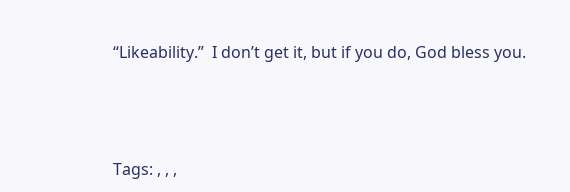“Likeability.”  I don’t get it, but if you do, God bless you.





Tags: , , ,